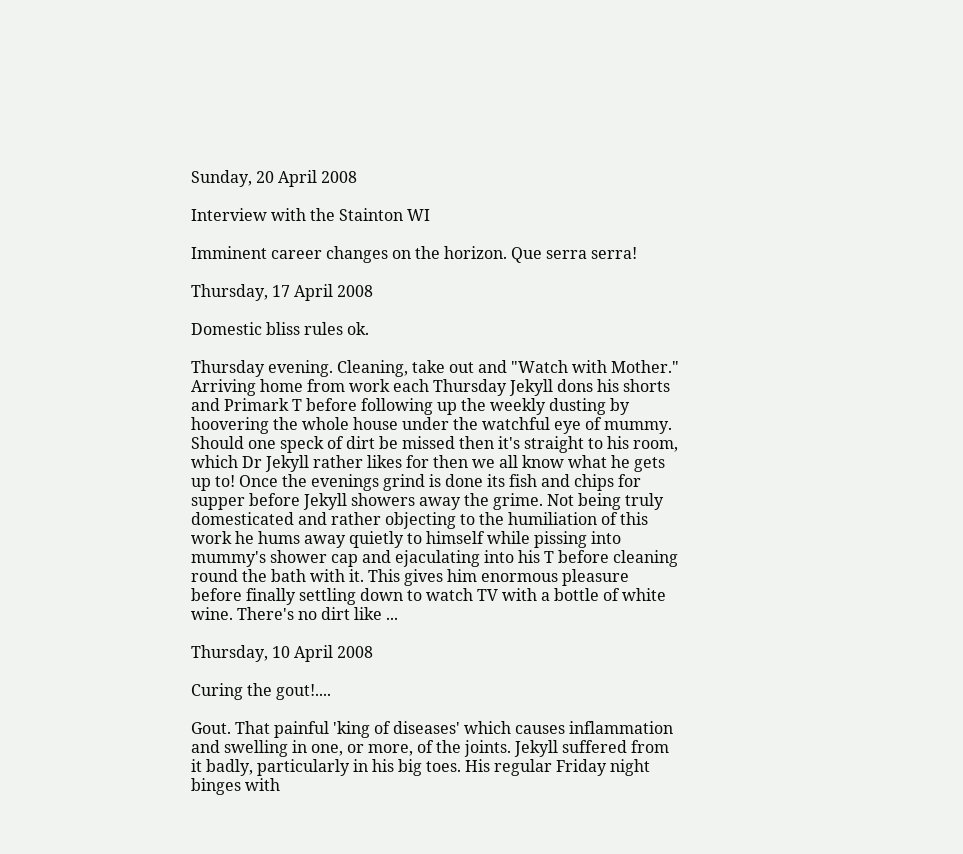Sunday, 20 April 2008

Interview with the Stainton WI

Imminent career changes on the horizon. Que serra serra!

Thursday, 17 April 2008

Domestic bliss rules ok.

Thursday evening. Cleaning, take out and "Watch with Mother." Arriving home from work each Thursday Jekyll dons his shorts and Primark T before following up the weekly dusting by hoovering the whole house under the watchful eye of mummy. Should one speck of dirt be missed then it's straight to his room, which Dr Jekyll rather likes for then we all know what he gets up to! Once the evenings grind is done its fish and chips for supper before Jekyll showers away the grime. Not being truly domesticated and rather objecting to the humiliation of this work he hums away quietly to himself while pissing into mummy's shower cap and ejaculating into his T before cleaning round the bath with it. This gives him enormous pleasure before finally settling down to watch TV with a bottle of white wine. There's no dirt like ...

Thursday, 10 April 2008

Curing the gout!....

Gout. That painful 'king of diseases' which causes inflammation and swelling in one, or more, of the joints. Jekyll suffered from it badly, particularly in his big toes. His regular Friday night binges with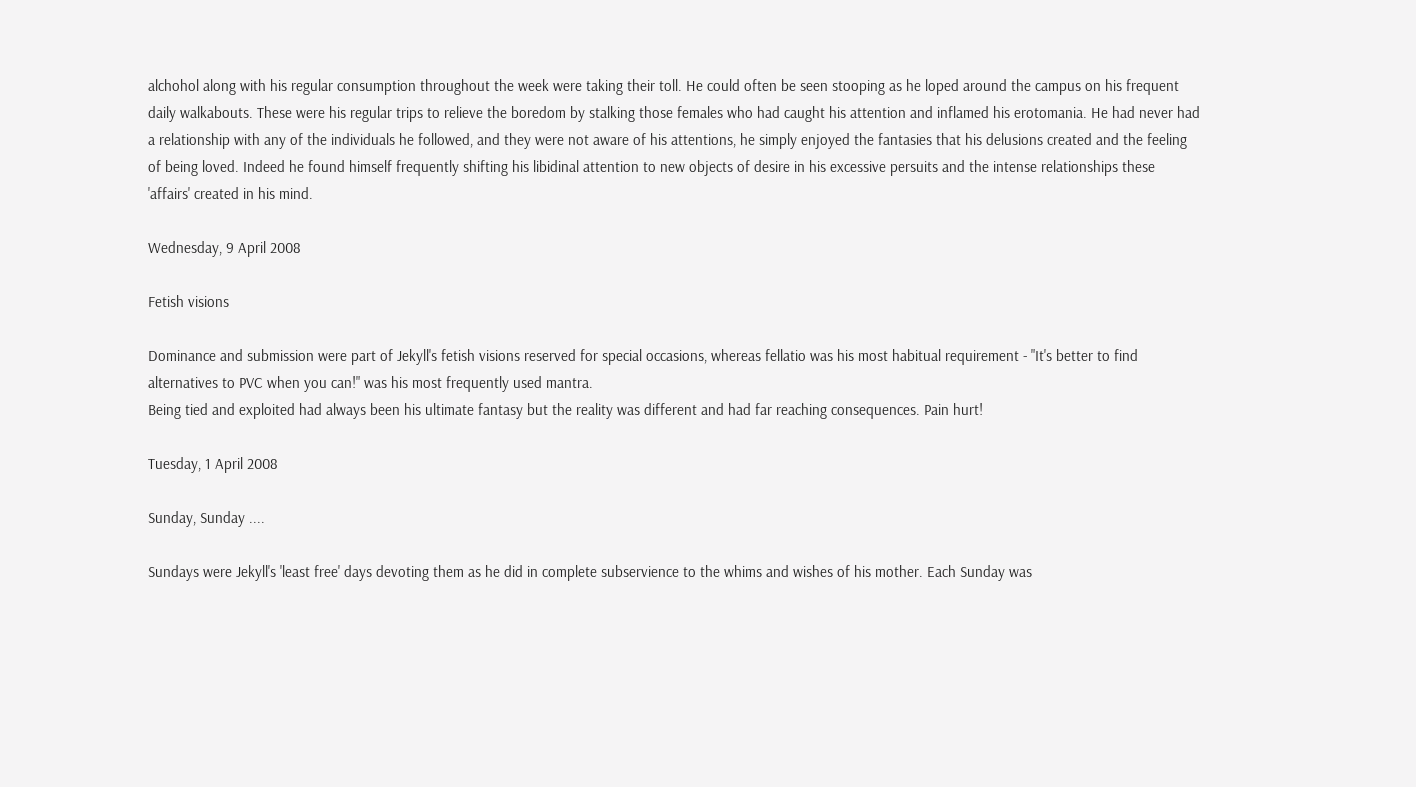alchohol along with his regular consumption throughout the week were taking their toll. He could often be seen stooping as he loped around the campus on his frequent daily walkabouts. These were his regular trips to relieve the boredom by stalking those females who had caught his attention and inflamed his erotomania. He had never had a relationship with any of the individuals he followed, and they were not aware of his attentions, he simply enjoyed the fantasies that his delusions created and the feeling of being loved. Indeed he found himself frequently shifting his libidinal attention to new objects of desire in his excessive persuits and the intense relationships these 'affairs' created in his mind.

Wednesday, 9 April 2008

Fetish visions

Dominance and submission were part of Jekyll's fetish visions reserved for special occasions, whereas fellatio was his most habitual requirement - "It's better to find alternatives to PVC when you can!" was his most frequently used mantra.
Being tied and exploited had always been his ultimate fantasy but the reality was different and had far reaching consequences. Pain hurt!

Tuesday, 1 April 2008

Sunday, Sunday ....

Sundays were Jekyll's 'least free' days devoting them as he did in complete subservience to the whims and wishes of his mother. Each Sunday was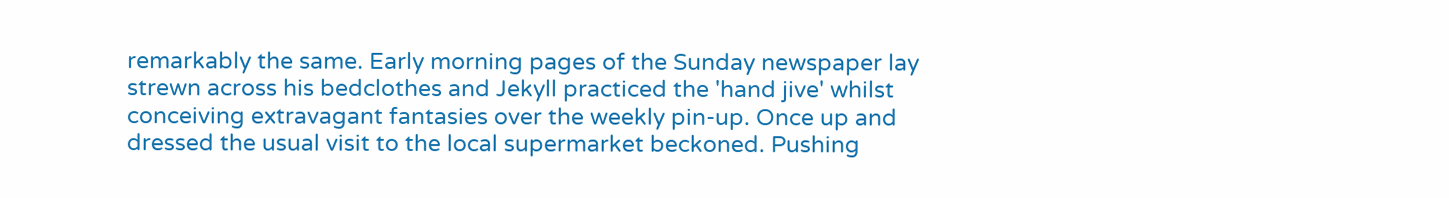remarkably the same. Early morning pages of the Sunday newspaper lay strewn across his bedclothes and Jekyll practiced the 'hand jive' whilst conceiving extravagant fantasies over the weekly pin-up. Once up and dressed the usual visit to the local supermarket beckoned. Pushing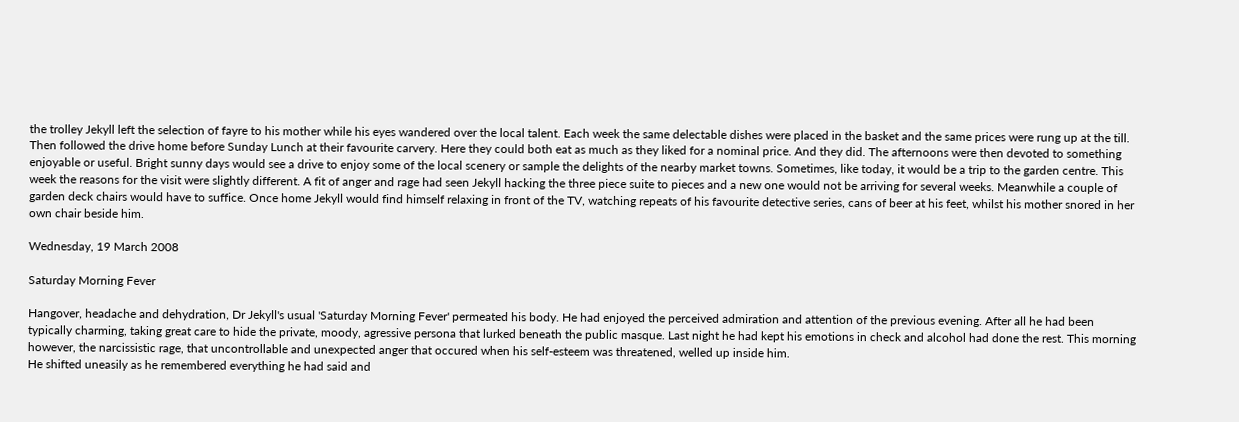the trolley Jekyll left the selection of fayre to his mother while his eyes wandered over the local talent. Each week the same delectable dishes were placed in the basket and the same prices were rung up at the till. Then followed the drive home before Sunday Lunch at their favourite carvery. Here they could both eat as much as they liked for a nominal price. And they did. The afternoons were then devoted to something enjoyable or useful. Bright sunny days would see a drive to enjoy some of the local scenery or sample the delights of the nearby market towns. Sometimes, like today, it would be a trip to the garden centre. This week the reasons for the visit were slightly different. A fit of anger and rage had seen Jekyll hacking the three piece suite to pieces and a new one would not be arriving for several weeks. Meanwhile a couple of garden deck chairs would have to suffice. Once home Jekyll would find himself relaxing in front of the TV, watching repeats of his favourite detective series, cans of beer at his feet, whilst his mother snored in her own chair beside him.

Wednesday, 19 March 2008

Saturday Morning Fever

Hangover, headache and dehydration, Dr Jekyll's usual 'Saturday Morning Fever' permeated his body. He had enjoyed the perceived admiration and attention of the previous evening. After all he had been typically charming, taking great care to hide the private, moody, agressive persona that lurked beneath the public masque. Last night he had kept his emotions in check and alcohol had done the rest. This morning however, the narcissistic rage, that uncontrollable and unexpected anger that occured when his self-esteem was threatened, welled up inside him.
He shifted uneasily as he remembered everything he had said and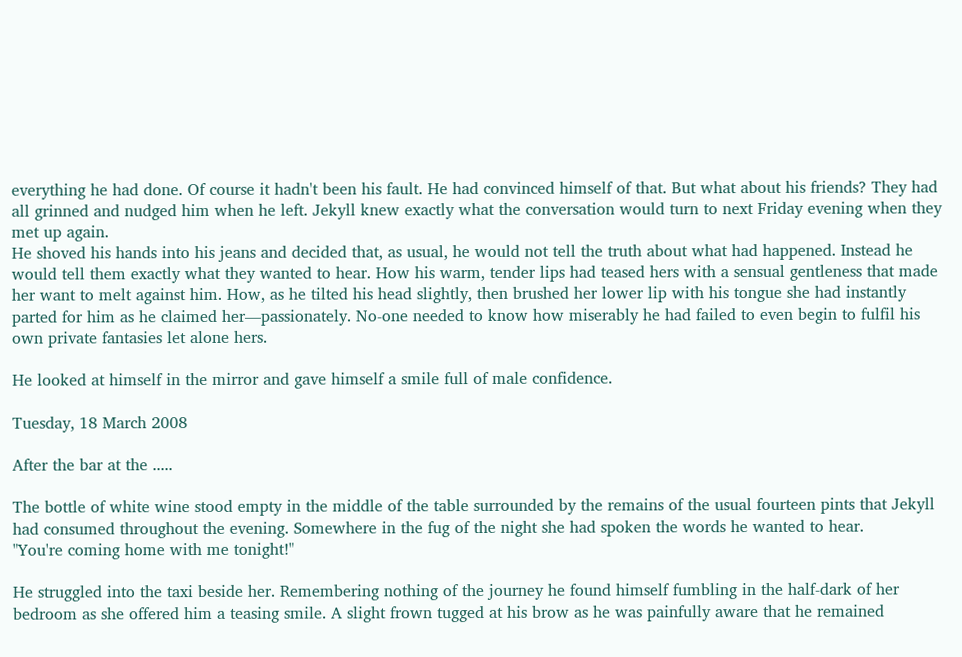everything he had done. Of course it hadn't been his fault. He had convinced himself of that. But what about his friends? They had all grinned and nudged him when he left. Jekyll knew exactly what the conversation would turn to next Friday evening when they met up again.
He shoved his hands into his jeans and decided that, as usual, he would not tell the truth about what had happened. Instead he would tell them exactly what they wanted to hear. How his warm, tender lips had teased hers with a sensual gentleness that made her want to melt against him. How, as he tilted his head slightly, then brushed her lower lip with his tongue she had instantly parted for him as he claimed her—passionately. No-one needed to know how miserably he had failed to even begin to fulfil his own private fantasies let alone hers.

He looked at himself in the mirror and gave himself a smile full of male confidence.

Tuesday, 18 March 2008

After the bar at the .....

The bottle of white wine stood empty in the middle of the table surrounded by the remains of the usual fourteen pints that Jekyll had consumed throughout the evening. Somewhere in the fug of the night she had spoken the words he wanted to hear.
"You're coming home with me tonight!"

He struggled into the taxi beside her. Remembering nothing of the journey he found himself fumbling in the half-dark of her bedroom as she offered him a teasing smile. A slight frown tugged at his brow as he was painfully aware that he remained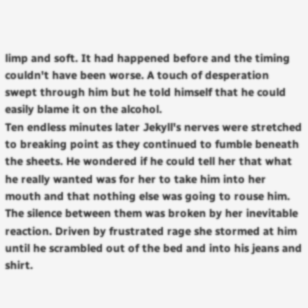limp and soft. It had happened before and the timing couldn't have been worse. A touch of desperation swept through him but he told himself that he could easily blame it on the alcohol.
Ten endless minutes later Jekyll's nerves were stretched to breaking point as they continued to fumble beneath the sheets. He wondered if he could tell her that what he really wanted was for her to take him into her mouth and that nothing else was going to rouse him.
The silence between them was broken by her inevitable reaction. Driven by frustrated rage she stormed at him until he scrambled out of the bed and into his jeans and shirt.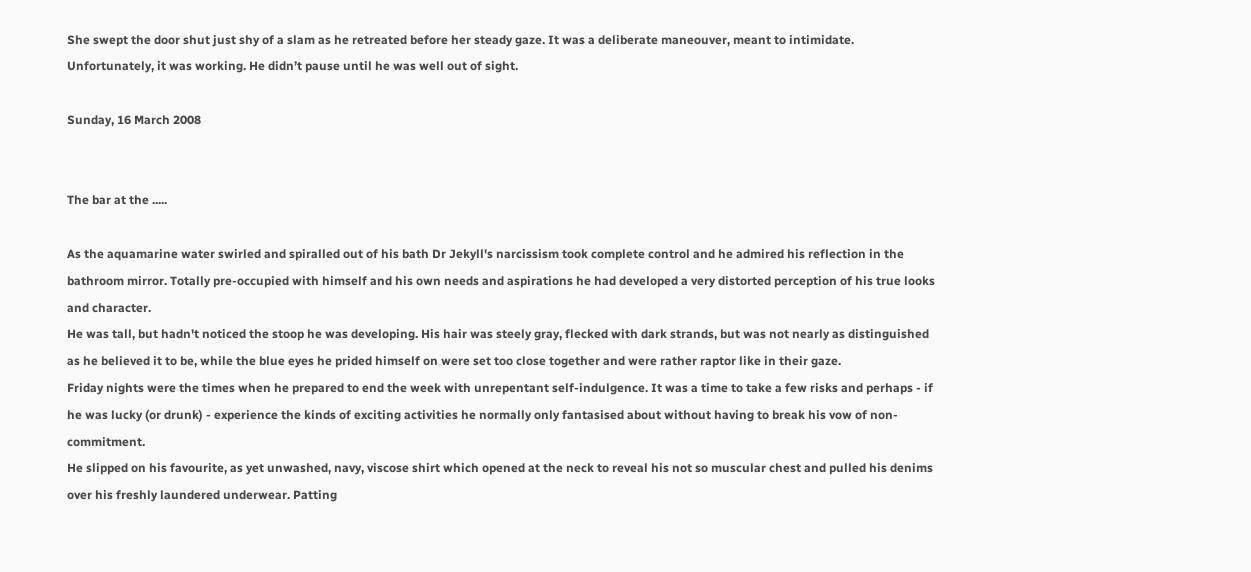She swept the door shut just shy of a slam as he retreated before her steady gaze. It was a deliberate maneouver, meant to intimidate. Unfortunately, it was working. He didn’t pause until he was well out of sight.

Sunday, 16 March 2008


The bar at the .....

As the aquamarine water swirled and spiralled out of his bath Dr Jekyll's narcissism took complete control and he admired his reflection in the bathroom mirror. Totally pre-occupied with himself and his own needs and aspirations he had developed a very distorted perception of his true looks and character.
He was tall, but hadn't noticed the stoop he was developing. His hair was steely gray, flecked with dark strands, but was not nearly as distinguished as he believed it to be, while the blue eyes he prided himself on were set too close together and were rather raptor like in their gaze.
Friday nights were the times when he prepared to end the week with unrepentant self-indulgence. It was a time to take a few risks and perhaps - if he was lucky (or drunk) - experience the kinds of exciting activities he normally only fantasised about without having to break his vow of non-commitment.
He slipped on his favourite, as yet unwashed, navy, viscose shirt which opened at the neck to reveal his not so muscular chest and pulled his denims over his freshly laundered underwear. Patting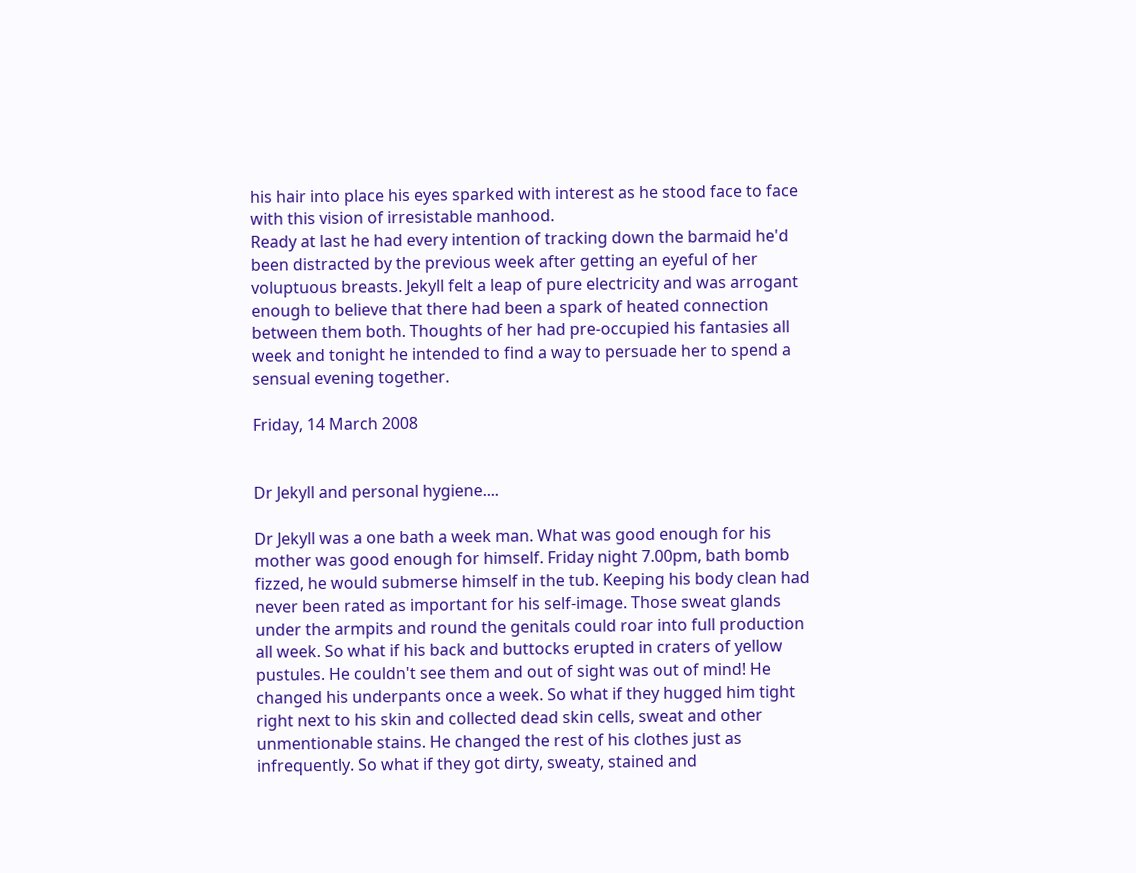his hair into place his eyes sparked with interest as he stood face to face with this vision of irresistable manhood.
Ready at last he had every intention of tracking down the barmaid he'd been distracted by the previous week after getting an eyeful of her voluptuous breasts. Jekyll felt a leap of pure electricity and was arrogant enough to believe that there had been a spark of heated connection between them both. Thoughts of her had pre-occupied his fantasies all week and tonight he intended to find a way to persuade her to spend a sensual evening together.

Friday, 14 March 2008


Dr Jekyll and personal hygiene....

Dr Jekyll was a one bath a week man. What was good enough for his mother was good enough for himself. Friday night 7.00pm, bath bomb fizzed, he would submerse himself in the tub. Keeping his body clean had never been rated as important for his self-image. Those sweat glands under the armpits and round the genitals could roar into full production all week. So what if his back and buttocks erupted in craters of yellow pustules. He couldn't see them and out of sight was out of mind! He changed his underpants once a week. So what if they hugged him tight right next to his skin and collected dead skin cells, sweat and other unmentionable stains. He changed the rest of his clothes just as infrequently. So what if they got dirty, sweaty, stained and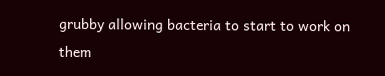grubby allowing bacteria to start to work on them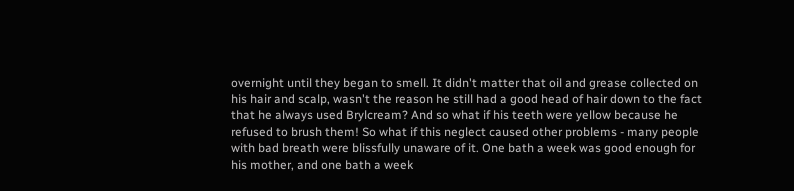overnight until they began to smell. It didn't matter that oil and grease collected on his hair and scalp, wasn't the reason he still had a good head of hair down to the fact that he always used Brylcream? And so what if his teeth were yellow because he refused to brush them! So what if this neglect caused other problems - many people with bad breath were blissfully unaware of it. One bath a week was good enough for his mother, and one bath a week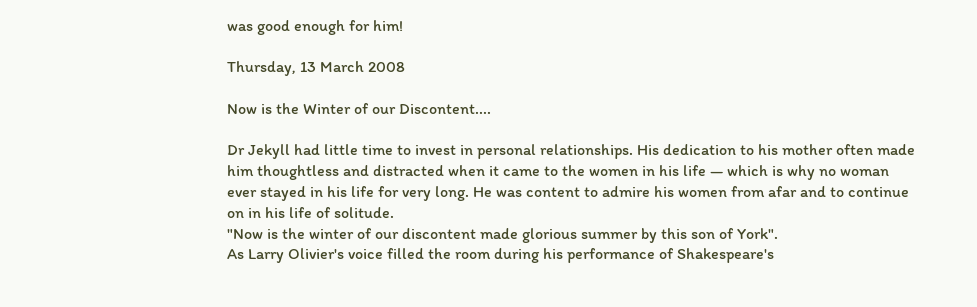was good enough for him!

Thursday, 13 March 2008

Now is the Winter of our Discontent....

Dr Jekyll had little time to invest in personal relationships. His dedication to his mother often made him thoughtless and distracted when it came to the women in his life — which is why no woman ever stayed in his life for very long. He was content to admire his women from afar and to continue on in his life of solitude.
"Now is the winter of our discontent made glorious summer by this son of York".
As Larry Olivier's voice filled the room during his performance of Shakespeare's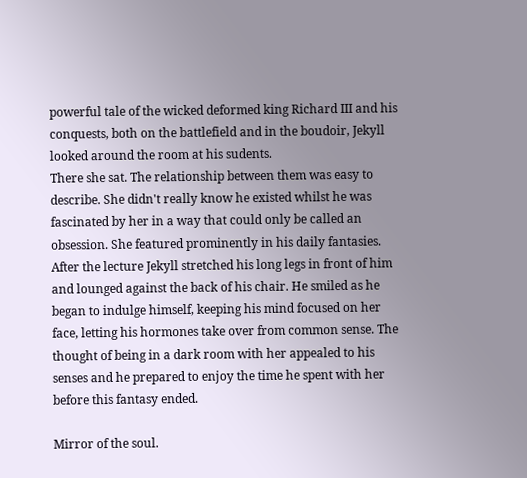powerful tale of the wicked deformed king Richard III and his conquests, both on the battlefield and in the boudoir, Jekyll looked around the room at his sudents.
There she sat. The relationship between them was easy to describe. She didn't really know he existed whilst he was fascinated by her in a way that could only be called an obsession. She featured prominently in his daily fantasies.
After the lecture Jekyll stretched his long legs in front of him and lounged against the back of his chair. He smiled as he began to indulge himself, keeping his mind focused on her face, letting his hormones take over from common sense. The thought of being in a dark room with her appealed to his senses and he prepared to enjoy the time he spent with her before this fantasy ended.

Mirror of the soul.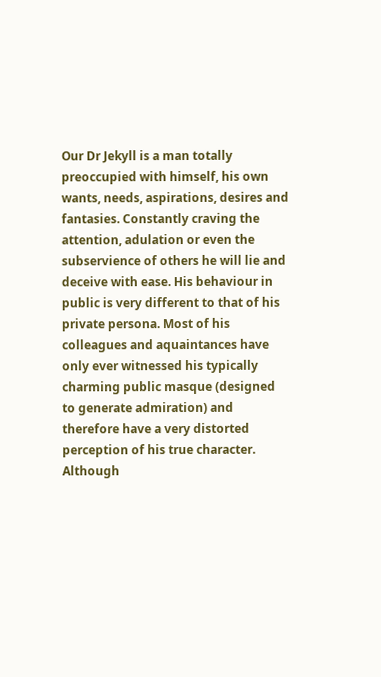Our Dr Jekyll is a man totally preoccupied with himself, his own wants, needs, aspirations, desires and fantasies. Constantly craving the attention, adulation or even the subservience of others he will lie and deceive with ease. His behaviour in public is very different to that of his private persona. Most of his colleagues and aquaintances have only ever witnessed his typically charming public masque (designed to generate admiration) and therefore have a very distorted perception of his true character. Although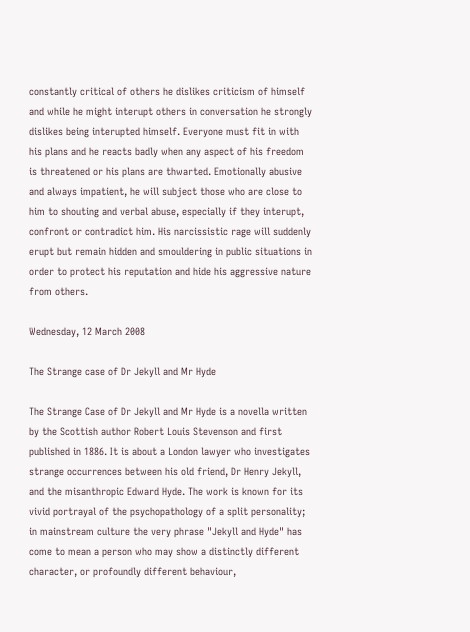constantly critical of others he dislikes criticism of himself and while he might interupt others in conversation he strongly dislikes being interupted himself. Everyone must fit in with his plans and he reacts badly when any aspect of his freedom is threatened or his plans are thwarted. Emotionally abusive and always impatient, he will subject those who are close to him to shouting and verbal abuse, especially if they interupt, confront or contradict him. His narcissistic rage will suddenly erupt but remain hidden and smouldering in public situations in order to protect his reputation and hide his aggressive nature from others.

Wednesday, 12 March 2008

The Strange case of Dr Jekyll and Mr Hyde

The Strange Case of Dr Jekyll and Mr Hyde is a novella written by the Scottish author Robert Louis Stevenson and first published in 1886. It is about a London lawyer who investigates strange occurrences between his old friend, Dr Henry Jekyll, and the misanthropic Edward Hyde. The work is known for its vivid portrayal of the psychopathology of a split personality; in mainstream culture the very phrase "Jekyll and Hyde" has come to mean a person who may show a distinctly different character, or profoundly different behaviour,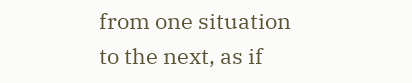from one situation to the next, as if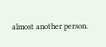almost another person.